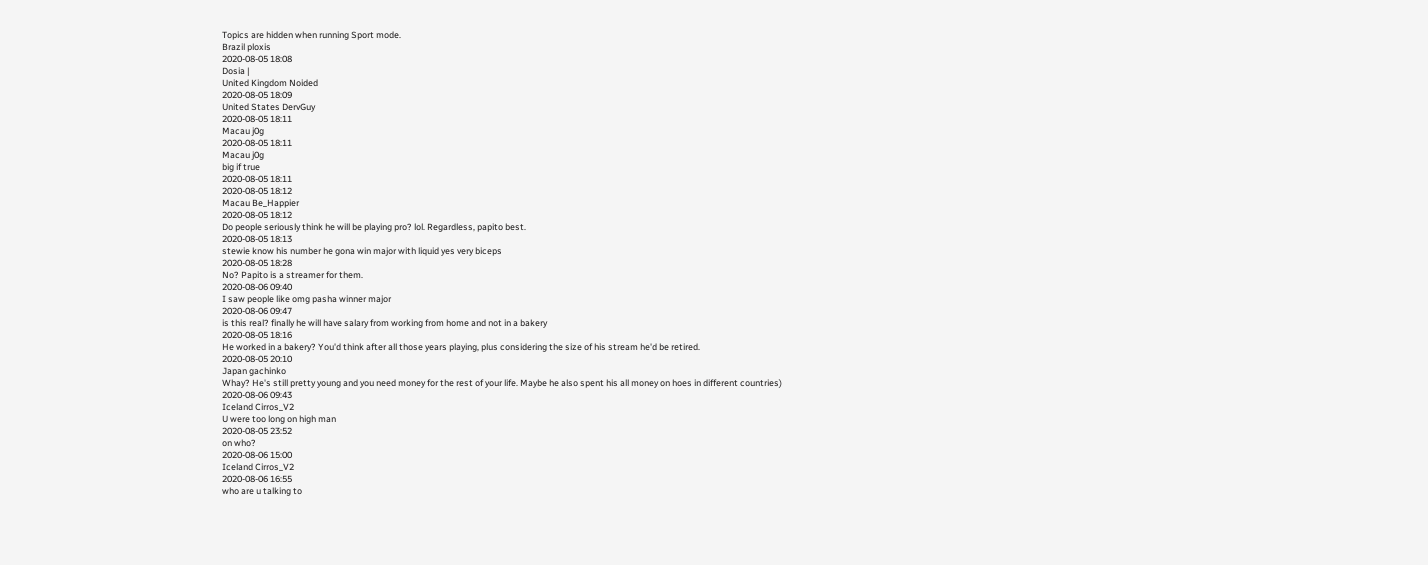Topics are hidden when running Sport mode.
Brazil ploxis
2020-08-05 18:08
Dosia |
United Kingdom Noided
2020-08-05 18:09
United States DervGuy
2020-08-05 18:11
Macau j0g
2020-08-05 18:11
Macau j0g
big if true
2020-08-05 18:11
2020-08-05 18:12
Macau Be_Happier
2020-08-05 18:12
Do people seriously think he will be playing pro? lol. Regardless, papito best.
2020-08-05 18:13
stewie know his number he gona win major with liquid yes very biceps
2020-08-05 18:28
No? Papito is a streamer for them.
2020-08-06 09:40
I saw people like omg pasha winner major
2020-08-06 09:47
is this real? finally he will have salary from working from home and not in a bakery
2020-08-05 18:16
He worked in a bakery? You'd think after all those years playing, plus considering the size of his stream he'd be retired.
2020-08-05 20:10
Japan gachinko
Whay? He's still pretty young and you need money for the rest of your life. Maybe he also spent his all money on hoes in different countries)
2020-08-06 09:43
Iceland Cirros_V2
U were too long on high man
2020-08-05 23:52
on who?
2020-08-06 15:00
Iceland Cirros_V2
2020-08-06 16:55
who are u talking to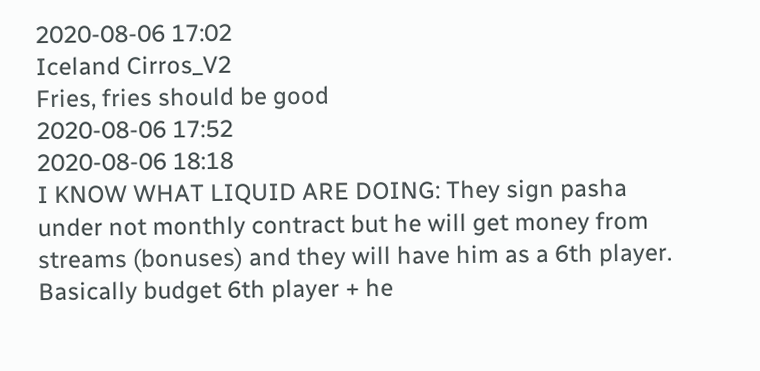2020-08-06 17:02
Iceland Cirros_V2
Fries, fries should be good
2020-08-06 17:52
2020-08-06 18:18
I KNOW WHAT LIQUID ARE DOING: They sign pasha under not monthly contract but he will get money from streams (bonuses) and they will have him as a 6th player. Basically budget 6th player + he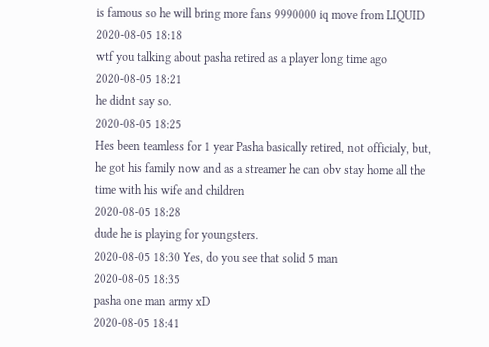is famous so he will bring more fans 9990000 iq move from LIQUID
2020-08-05 18:18
wtf you talking about pasha retired as a player long time ago
2020-08-05 18:21
he didnt say so.
2020-08-05 18:25
Hes been teamless for 1 year Pasha basically retired, not officialy, but, he got his family now and as a streamer he can obv stay home all the time with his wife and children
2020-08-05 18:28
dude he is playing for youngsters.
2020-08-05 18:30 Yes, do you see that solid 5 man
2020-08-05 18:35
pasha one man army xD
2020-08-05 18:41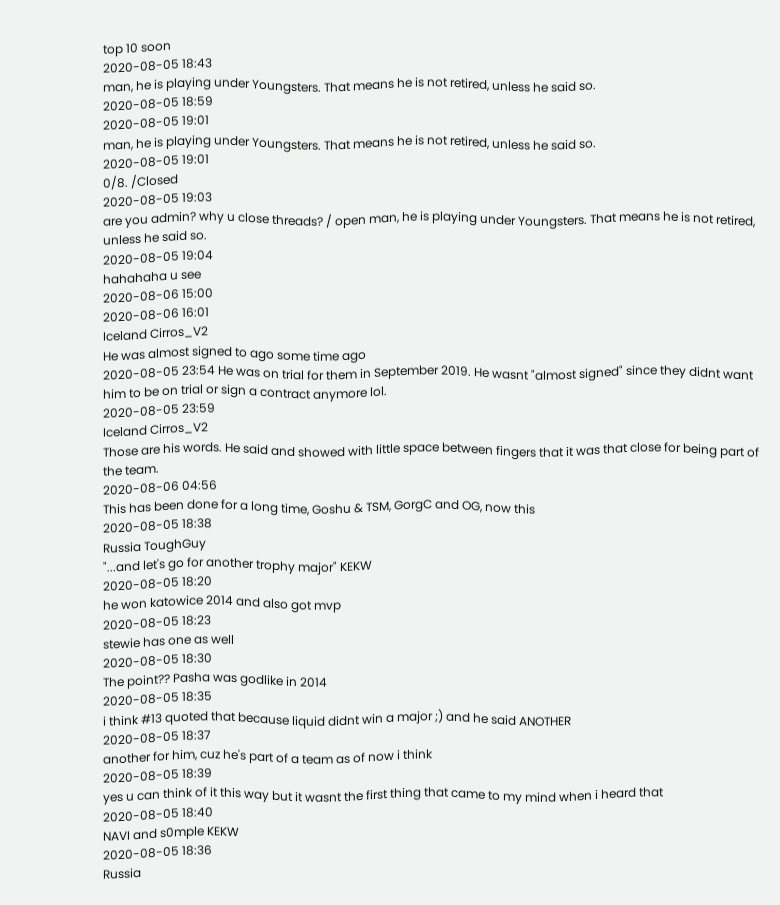top 10 soon
2020-08-05 18:43
man, he is playing under Youngsters. That means he is not retired, unless he said so.
2020-08-05 18:59
2020-08-05 19:01
man, he is playing under Youngsters. That means he is not retired, unless he said so.
2020-08-05 19:01
0/8. /Closed
2020-08-05 19:03
are you admin? why u close threads? / open man, he is playing under Youngsters. That means he is not retired, unless he said so.
2020-08-05 19:04
hahahaha u see
2020-08-06 15:00
2020-08-06 16:01
Iceland Cirros_V2
He was almost signed to ago some time ago
2020-08-05 23:54 He was on trial for them in September 2019. He wasnt "almost signed" since they didnt want him to be on trial or sign a contract anymore lol.
2020-08-05 23:59
Iceland Cirros_V2
Those are his words. He said and showed with little space between fingers that it was that close for being part of the team.
2020-08-06 04:56
This has been done for a long time, Goshu & TSM, GorgC and OG, now this
2020-08-05 18:38
Russia ToughGuy
"...and let's go for another trophy major" KEKW
2020-08-05 18:20
he won katowice 2014 and also got mvp
2020-08-05 18:23
stewie has one as well
2020-08-05 18:30
The point?? Pasha was godlike in 2014
2020-08-05 18:35
i think #13 quoted that because liquid didnt win a major ;) and he said ANOTHER
2020-08-05 18:37
another for him, cuz he's part of a team as of now i think
2020-08-05 18:39
yes u can think of it this way but it wasnt the first thing that came to my mind when i heard that
2020-08-05 18:40
NAVI and s0mple KEKW
2020-08-05 18:36
Russia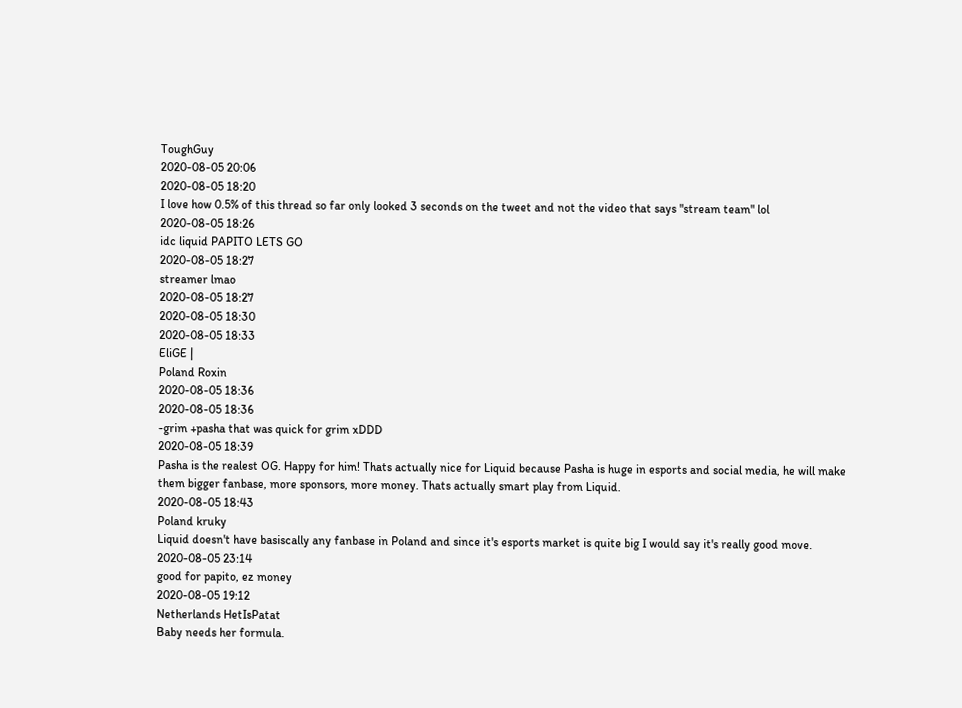ToughGuy
2020-08-05 20:06
2020-08-05 18:20
I love how 0.5% of this thread so far only looked 3 seconds on the tweet and not the video that says "stream team" lol
2020-08-05 18:26
idc liquid PAPITO LETS GO
2020-08-05 18:27
streamer lmao
2020-08-05 18:27
2020-08-05 18:30
2020-08-05 18:33
EliGE |
Poland Roxin
2020-08-05 18:36
2020-08-05 18:36
-grim +pasha that was quick for grim xDDD
2020-08-05 18:39
Pasha is the realest OG. Happy for him! Thats actually nice for Liquid because Pasha is huge in esports and social media, he will make them bigger fanbase, more sponsors, more money. Thats actually smart play from Liquid.
2020-08-05 18:43
Poland kruky
Liquid doesn't have basiscally any fanbase in Poland and since it's esports market is quite big I would say it's really good move.
2020-08-05 23:14
good for papito, ez money
2020-08-05 19:12
Netherlands HetIsPatat
Baby needs her formula.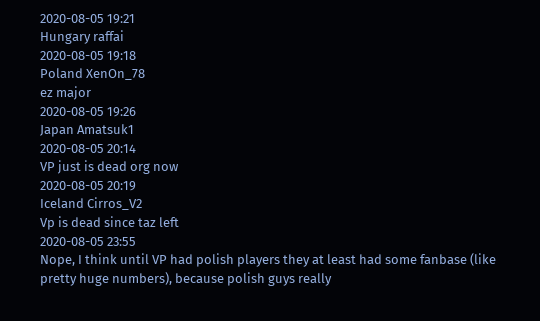2020-08-05 19:21
Hungary raffai
2020-08-05 19:18
Poland XenOn_78
ez major
2020-08-05 19:26
Japan Amatsuk1
2020-08-05 20:14
VP just is dead org now
2020-08-05 20:19
Iceland Cirros_V2
Vp is dead since taz left
2020-08-05 23:55
Nope, I think until VP had polish players they at least had some fanbase (like pretty huge numbers), because polish guys really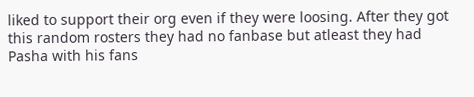liked to support their org even if they were loosing. After they got this random rosters they had no fanbase but atleast they had Pasha with his fans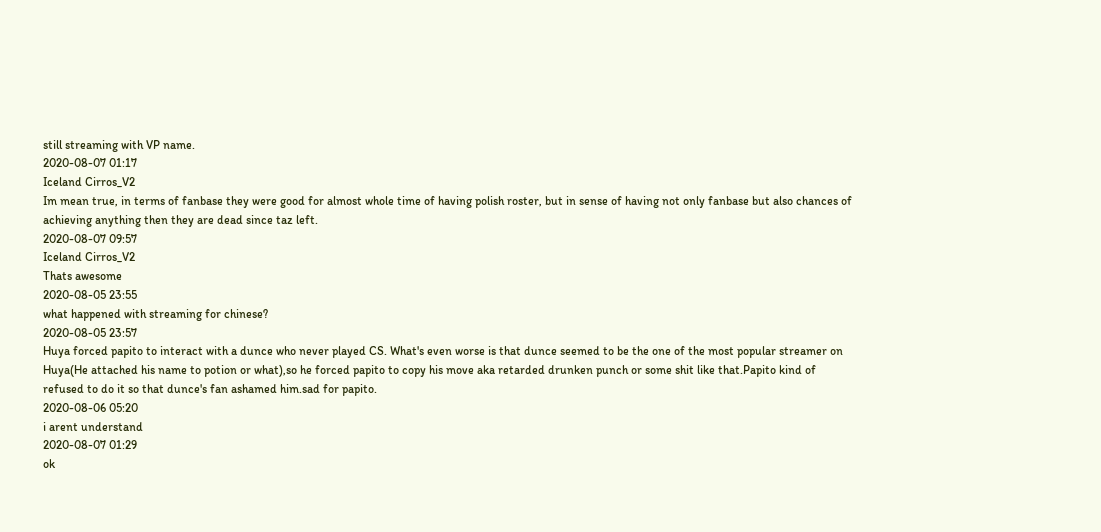still streaming with VP name.
2020-08-07 01:17
Iceland Cirros_V2
Im mean true, in terms of fanbase they were good for almost whole time of having polish roster, but in sense of having not only fanbase but also chances of achieving anything then they are dead since taz left.
2020-08-07 09:57
Iceland Cirros_V2
Thats awesome
2020-08-05 23:55
what happened with streaming for chinese?
2020-08-05 23:57
Huya forced papito to interact with a dunce who never played CS. What's even worse is that dunce seemed to be the one of the most popular streamer on Huya(He attached his name to potion or what),so he forced papito to copy his move aka retarded drunken punch or some shit like that.Papito kind of refused to do it so that dunce's fan ashamed him.sad for papito.
2020-08-06 05:20
i arent understand
2020-08-07 01:29
ok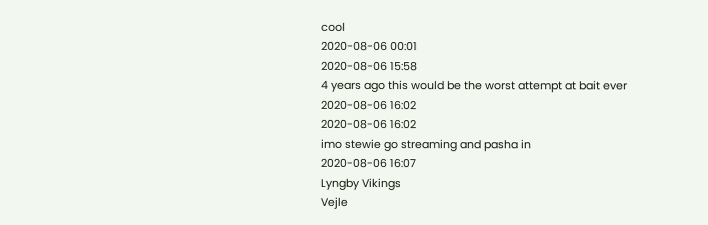cool
2020-08-06 00:01
2020-08-06 15:58
4 years ago this would be the worst attempt at bait ever
2020-08-06 16:02
2020-08-06 16:02
imo stewie go streaming and pasha in
2020-08-06 16:07
Lyngby Vikings
Vejle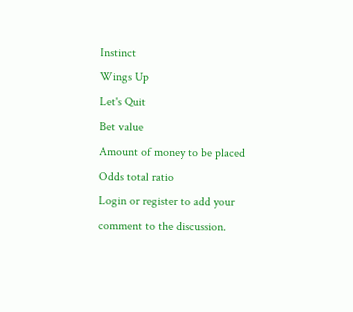Instinct
Wings Up
Let's Quit
Bet value
Amount of money to be placed
Odds total ratio
Login or register to add your comment to the discussion.